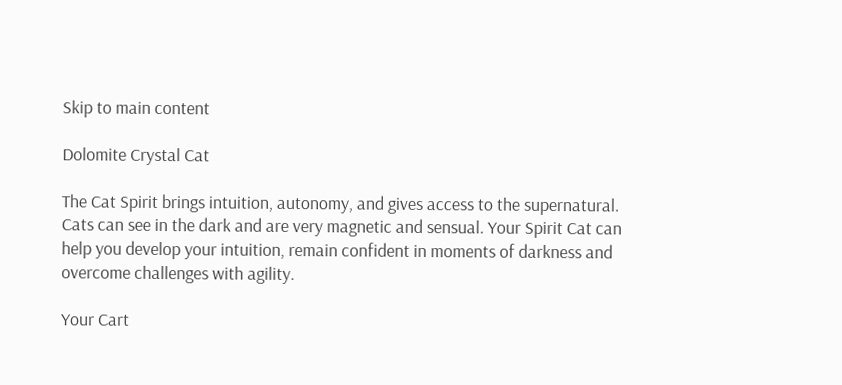Skip to main content

Dolomite Crystal Cat

The Cat Spirit brings intuition, autonomy, and gives access to the supernatural. Cats can see in the dark and are very magnetic and sensual. Your Spirit Cat can help you develop your intuition, remain confident in moments of darkness and overcome challenges with agility.

Your Cart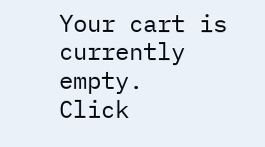Your cart is currently empty.
Click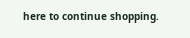here to continue shopping.